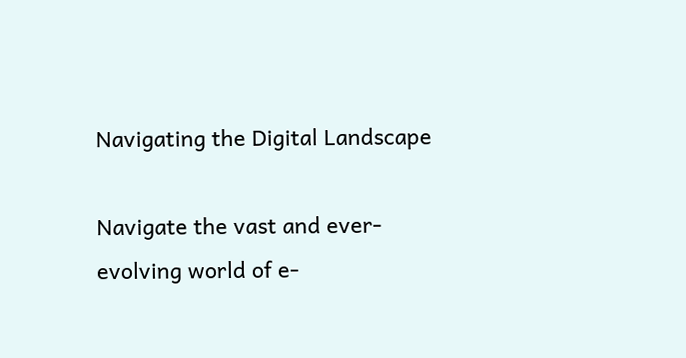Navigating the Digital Landscape

Navigate the vast and ever-evolving world of e-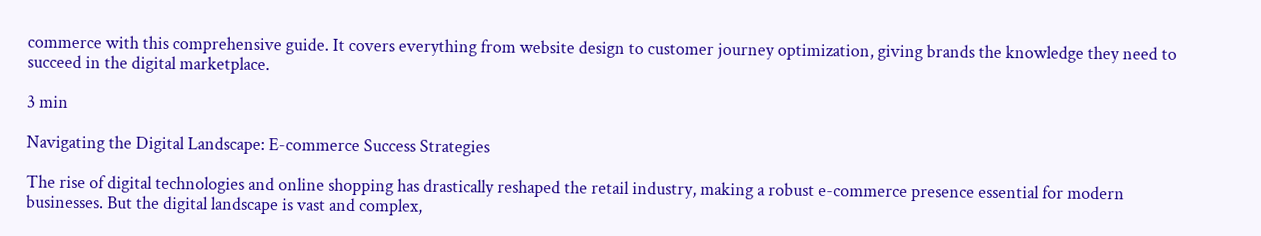commerce with this comprehensive guide. It covers everything from website design to customer journey optimization, giving brands the knowledge they need to succeed in the digital marketplace.

3 min

Navigating the Digital Landscape: E-commerce Success Strategies

The rise of digital technologies and online shopping has drastically reshaped the retail industry, making a robust e-commerce presence essential for modern businesses. But the digital landscape is vast and complex,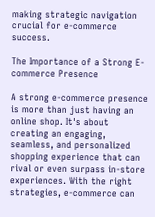making strategic navigation crucial for e-commerce success.

The Importance of a Strong E-commerce Presence

A strong e-commerce presence is more than just having an online shop. It's about creating an engaging, seamless, and personalized shopping experience that can rival or even surpass in-store experiences. With the right strategies, e-commerce can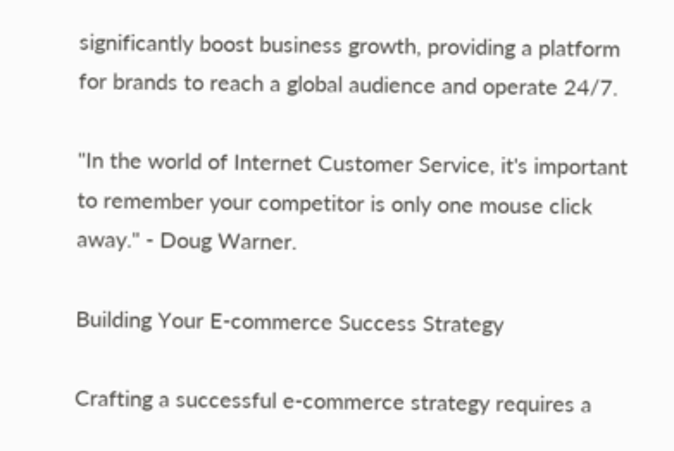significantly boost business growth, providing a platform for brands to reach a global audience and operate 24/7.

"In the world of Internet Customer Service, it's important to remember your competitor is only one mouse click away." - Doug Warner.

Building Your E-commerce Success Strategy

Crafting a successful e-commerce strategy requires a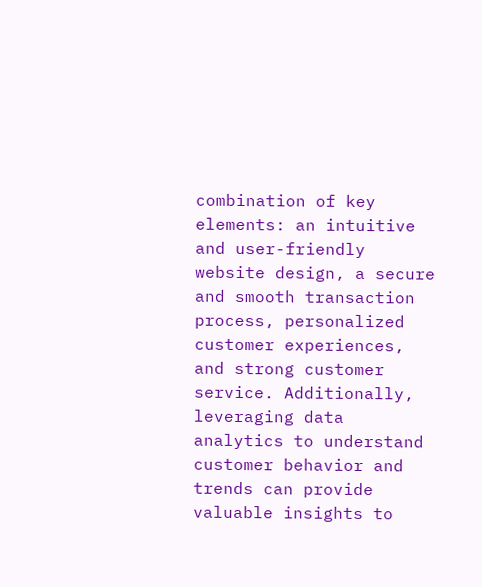combination of key elements: an intuitive and user-friendly website design, a secure and smooth transaction process, personalized customer experiences, and strong customer service. Additionally, leveraging data analytics to understand customer behavior and trends can provide valuable insights to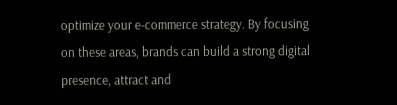optimize your e-commerce strategy. By focusing on these areas, brands can build a strong digital presence, attract and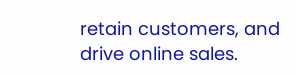retain customers, and drive online sales.